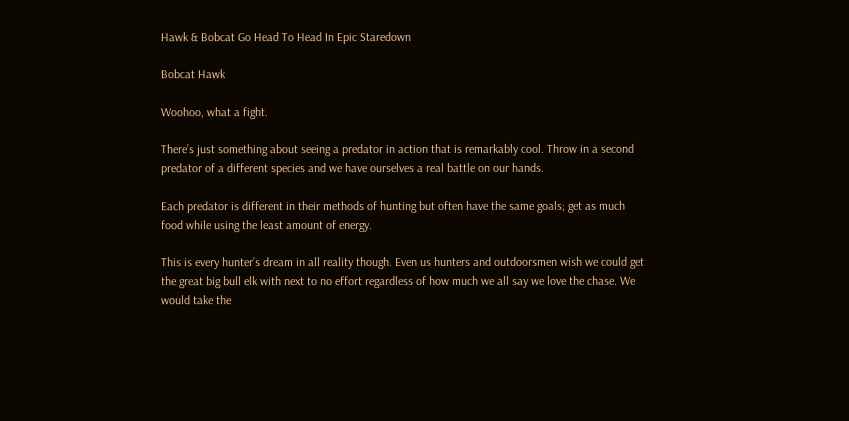Hawk & Bobcat Go Head To Head In Epic Staredown

Bobcat Hawk

Woohoo, what a fight.

There’s just something about seeing a predator in action that is remarkably cool. Throw in a second predator of a different species and we have ourselves a real battle on our hands.

Each predator is different in their methods of hunting but often have the same goals; get as much food while using the least amount of energy.

This is every hunter’s dream in all reality though. Even us hunters and outdoorsmen wish we could get the great big bull elk with next to no effort regardless of how much we all say we love the chase. We would take the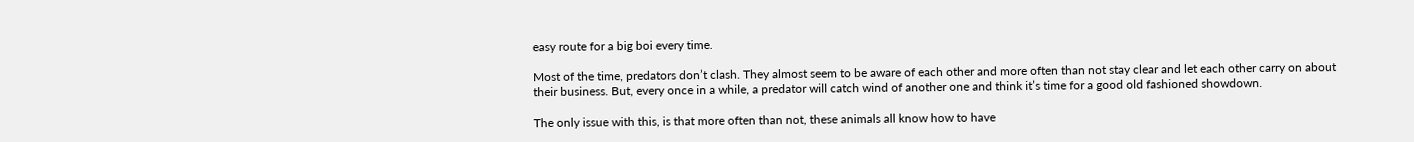easy route for a big boi every time.

Most of the time, predators don’t clash. They almost seem to be aware of each other and more often than not stay clear and let each other carry on about their business. But, every once in a while, a predator will catch wind of another one and think it’s time for a good old fashioned showdown.

The only issue with this, is that more often than not, these animals all know how to have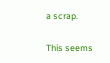a scrap.

This seems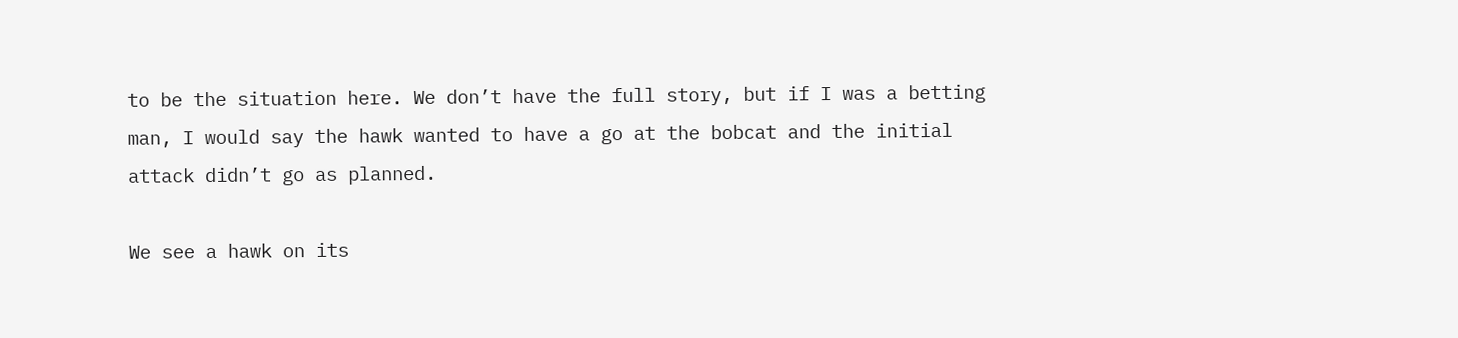to be the situation here. We don’t have the full story, but if I was a betting man, I would say the hawk wanted to have a go at the bobcat and the initial attack didn’t go as planned.

We see a hawk on its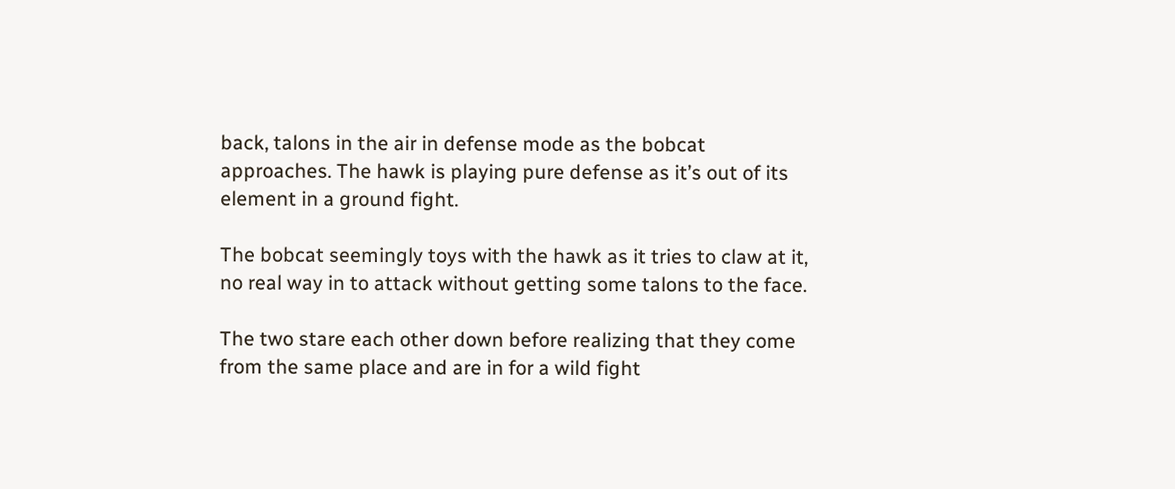back, talons in the air in defense mode as the bobcat approaches. The hawk is playing pure defense as it’s out of its element in a ground fight.

The bobcat seemingly toys with the hawk as it tries to claw at it, no real way in to attack without getting some talons to the face.

The two stare each other down before realizing that they come from the same place and are in for a wild fight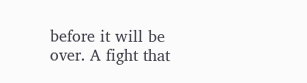before it will be over. A fight that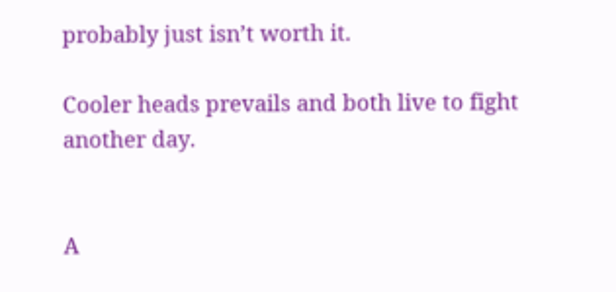probably just isn’t worth it.

Cooler heads prevails and both live to fight another day.


A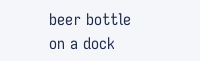beer bottle on a dock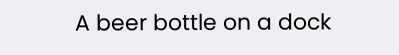A beer bottle on a dock